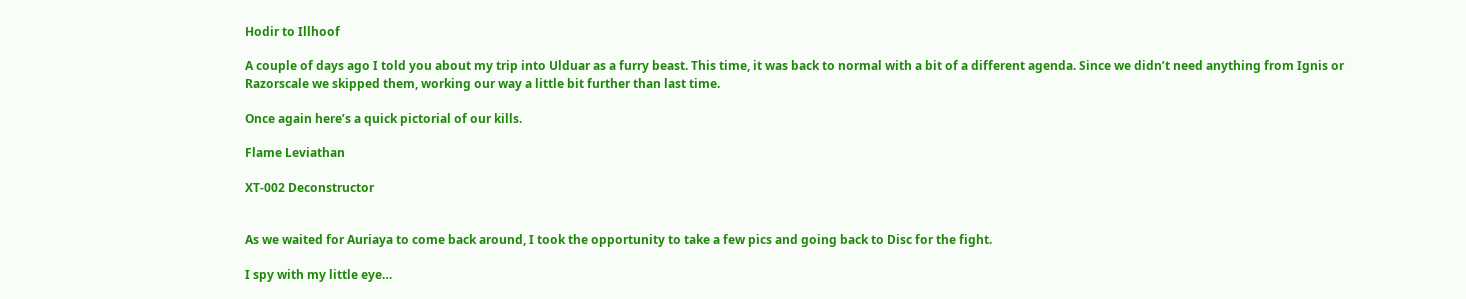Hodir to Illhoof

A couple of days ago I told you about my trip into Ulduar as a furry beast. This time, it was back to normal with a bit of a different agenda. Since we didn’t need anything from Ignis or Razorscale we skipped them, working our way a little bit further than last time.

Once again here’s a quick pictorial of our kills.

Flame Leviathan

XT-002 Deconstructor


As we waited for Auriaya to come back around, I took the opportunity to take a few pics and going back to Disc for the fight.

I spy with my little eye…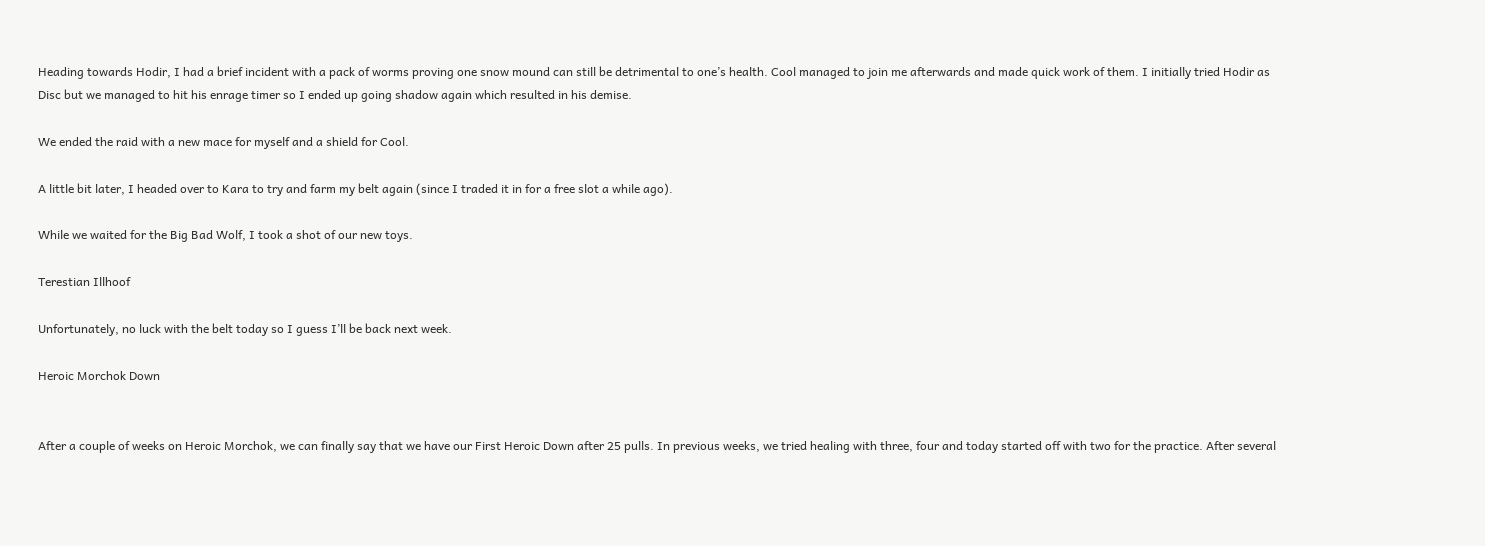Heading towards Hodir, I had a brief incident with a pack of worms proving one snow mound can still be detrimental to one’s health. Cool managed to join me afterwards and made quick work of them. I initially tried Hodir as Disc but we managed to hit his enrage timer so I ended up going shadow again which resulted in his demise.

We ended the raid with a new mace for myself and a shield for Cool.

A little bit later, I headed over to Kara to try and farm my belt again (since I traded it in for a free slot a while ago).

While we waited for the Big Bad Wolf, I took a shot of our new toys.

Terestian Illhoof

Unfortunately, no luck with the belt today so I guess I’ll be back next week.

Heroic Morchok Down


After a couple of weeks on Heroic Morchok, we can finally say that we have our First Heroic Down after 25 pulls. In previous weeks, we tried healing with three, four and today started off with two for the practice. After several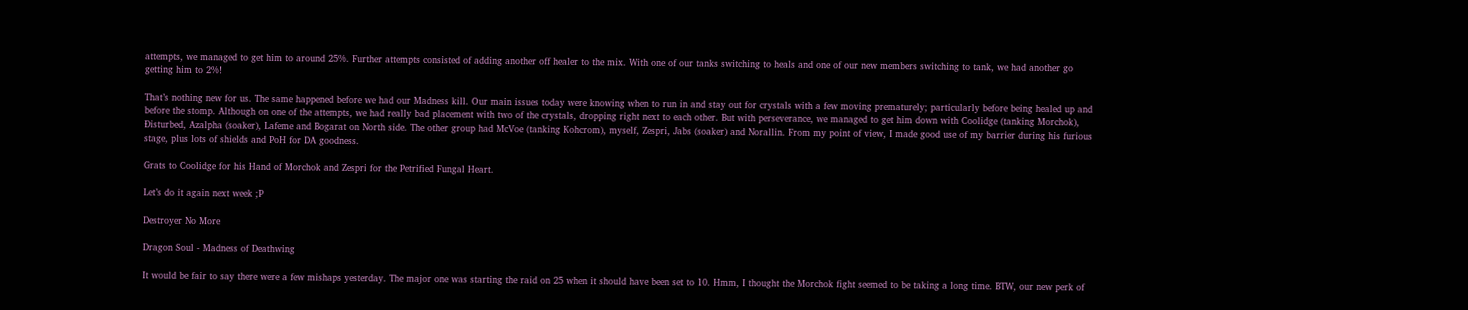attempts, we managed to get him to around 25%. Further attempts consisted of adding another off healer to the mix. With one of our tanks switching to heals and one of our new members switching to tank, we had another go getting him to 2%!

That’s nothing new for us. The same happened before we had our Madness kill. Our main issues today were knowing when to run in and stay out for crystals with a few moving prematurely; particularly before being healed up and before the stomp. Although on one of the attempts, we had really bad placement with two of the crystals, dropping right next to each other. But with perseverance, we managed to get him down with Coolidge (tanking Morchok), Ðisturbed, Azalpha (soaker), Lafeme and Bogarat on North side. The other group had McVoe (tanking Kohcrom), myself, Zespri, Jabs (soaker) and Norallin. From my point of view, I made good use of my barrier during his furious stage, plus lots of shields and PoH for DA goodness.

Grats to Coolidge for his Hand of Morchok and Zespri for the Petrified Fungal Heart.

Let’s do it again next week ;P

Destroyer No More

Dragon Soul - Madness of Deathwing

It would be fair to say there were a few mishaps yesterday. The major one was starting the raid on 25 when it should have been set to 10. Hmm, I thought the Morchok fight seemed to be taking a long time. BTW, our new perk of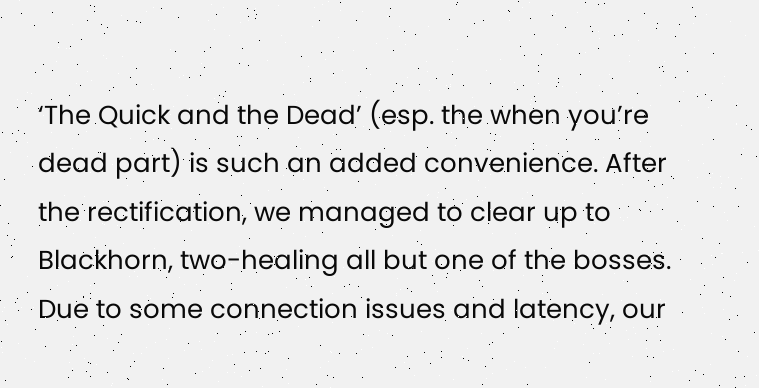‘The Quick and the Dead’ (esp. the when you’re dead part) is such an added convenience. After the rectification, we managed to clear up to Blackhorn, two-healing all but one of the bosses. Due to some connection issues and latency, our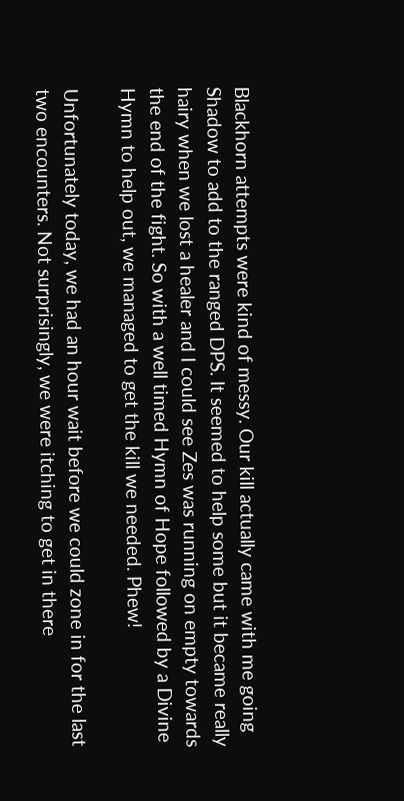Blackhorn attempts were kind of messy. Our kill actually came with me going Shadow to add to the ranged DPS. It seemed to help some but it became really hairy when we lost a healer and I could see Zes was running on empty towards the end of the fight. So with a well timed Hymn of Hope followed by a Divine Hymn to help out, we managed to get the kill we needed. Phew!

Unfortunately today, we had an hour wait before we could zone in for the last two encounters. Not surprisingly, we were itching to get in there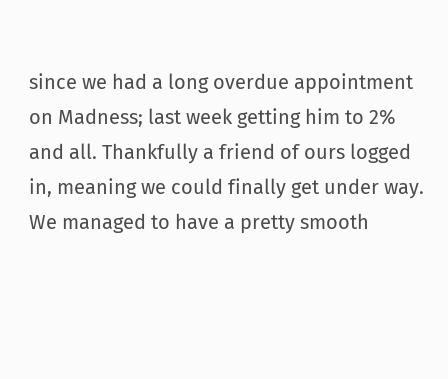since we had a long overdue appointment on Madness; last week getting him to 2% and all. Thankfully a friend of ours logged in, meaning we could finally get under way. We managed to have a pretty smooth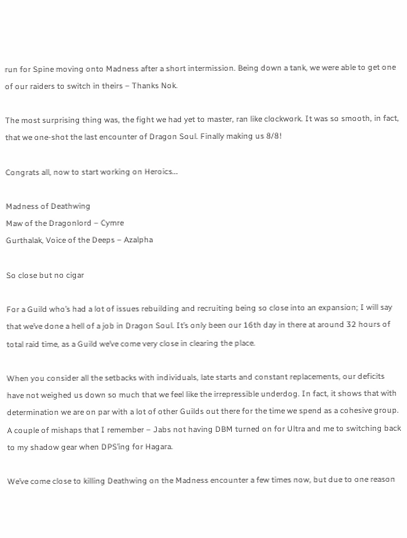run for Spine moving onto Madness after a short intermission. Being down a tank, we were able to get one of our raiders to switch in theirs – Thanks Nok.

The most surprising thing was, the fight we had yet to master, ran like clockwork. It was so smooth, in fact, that we one-shot the last encounter of Dragon Soul. Finally making us 8/8!

Congrats all, now to start working on Heroics…

Madness of Deathwing
Maw of the Dragonlord – Cymre
Gurthalak, Voice of the Deeps – Azalpha

So close but no cigar

For a Guild who’s had a lot of issues rebuilding and recruiting being so close into an expansion; I will say that we’ve done a hell of a job in Dragon Soul. It’s only been our 16th day in there at around 32 hours of total raid time, as a Guild we’ve come very close in clearing the place.

When you consider all the setbacks with individuals, late starts and constant replacements, our deficits have not weighed us down so much that we feel like the irrepressible underdog. In fact, it shows that with determination we are on par with a lot of other Guilds out there for the time we spend as a cohesive group. A couple of mishaps that I remember – Jabs not having DBM turned on for Ultra and me to switching back to my shadow gear when DPS’ing for Hagara.

We’ve come close to killing Deathwing on the Madness encounter a few times now, but due to one reason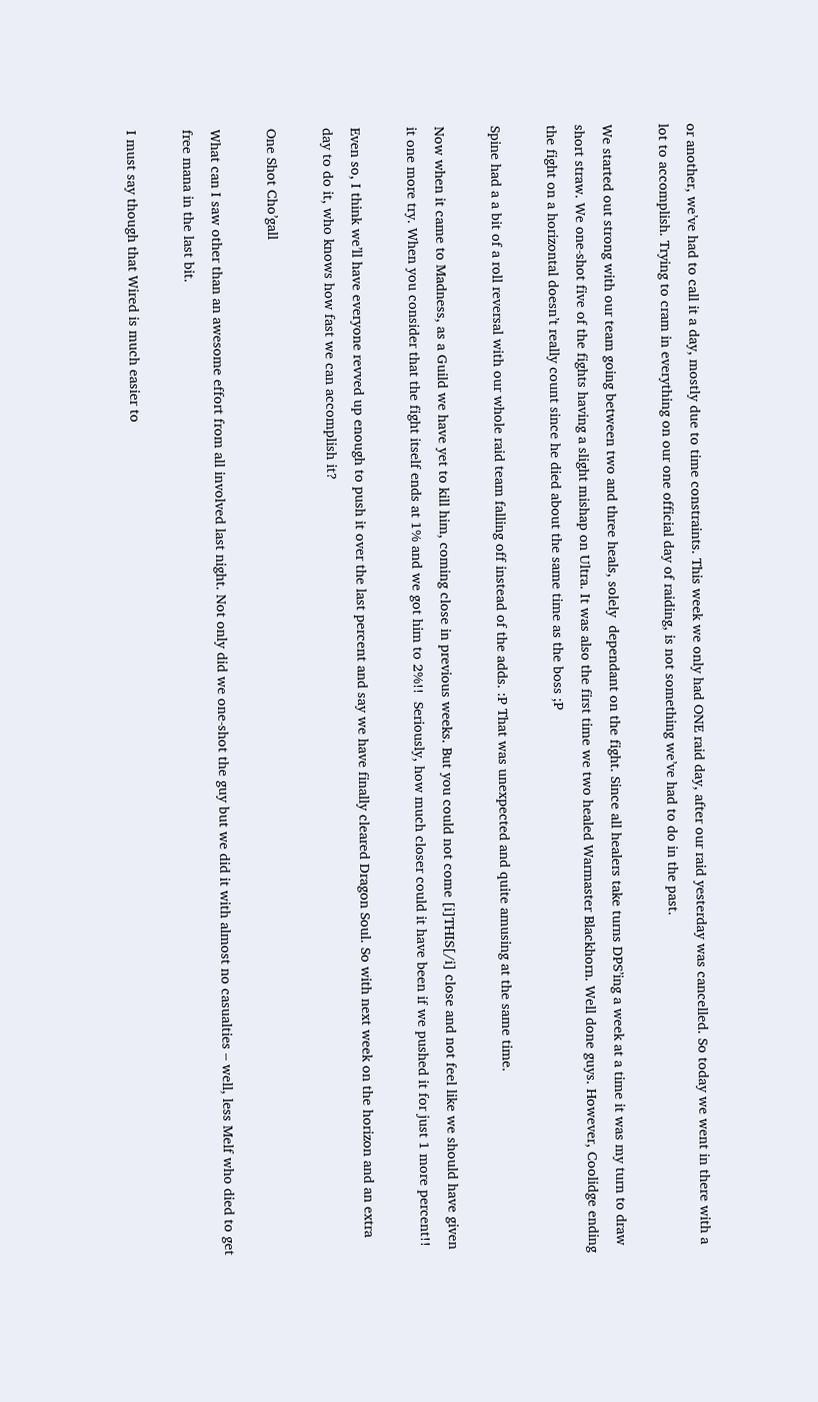or another, we’ve had to call it a day, mostly due to time constraints. This week we only had ONE raid day, after our raid yesterday was cancelled. So today we went in there with a lot to accomplish. Trying to cram in everything on our one official day of raiding, is not something we’ve had to do in the past.

We started out strong with our team going between two and three heals, solely  dependant on the fight. Since all healers take turns DPS’ing a week at a time it was my turn to draw short straw. We one-shot five of the fights having a slight mishap on Ultra. It was also the first time we two healed Warmaster Blackhorn. Well done guys. However, Coolidge ending the fight on a horizontal doesn’t really count since he died about the same time as the boss ;P

Spine had a a bit of a roll reversal with our whole raid team falling off instead of the adds. :P That was unexpected and quite amusing at the same time.

Now when it came to Madness, as a Guild we have yet to kill him, coming close in previous weeks. But you could not come [i]THIS[/i] close and not feel like we should have given it one more try. When you consider that the fight itself ends at 1% and we got him to 2%!!  Seriously, how much closer could it have been if we pushed it for just 1 more percent!!

Even so, I think we’ll have everyone revved up enough to push it over the last percent and say we have finally cleared Dragon Soul. So with next week on the horizon and an extra day to do it, who knows how fast we can accomplish it?

One Shot Cho’gall

What can I saw other than an awesome effort from all involved last night. Not only did we one-shot the guy but we did it with almost no casualties – well, less Melf who died to get free mana in the last bit.

I must say though that Wired is much easier to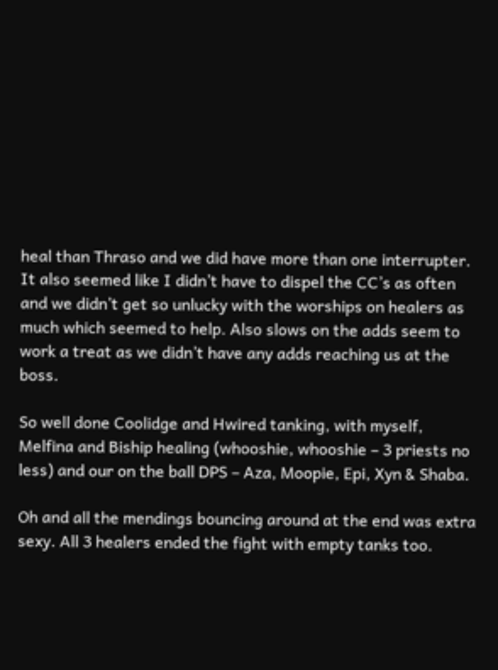heal than Thraso and we did have more than one interrupter. It also seemed like I didn’t have to dispel the CC’s as often and we didn’t get so unlucky with the worships on healers as much which seemed to help. Also slows on the adds seem to work a treat as we didn’t have any adds reaching us at the boss.

So well done Coolidge and Hwired tanking, with myself, Melfina and Biship healing (whooshie, whooshie – 3 priests no less) and our on the ball DPS – Aza, Moopie, Epi, Xyn & Shaba.

Oh and all the mendings bouncing around at the end was extra sexy. All 3 healers ended the fight with empty tanks too.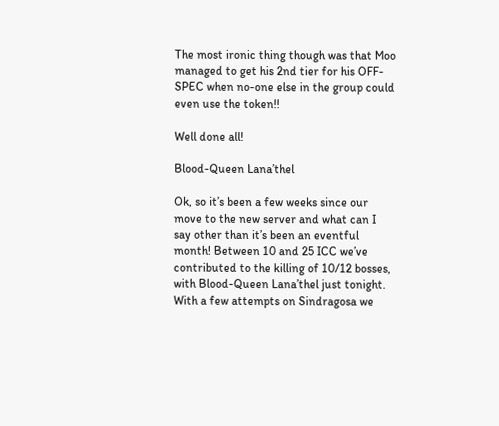The most ironic thing though was that Moo managed to get his 2nd tier for his OFF-SPEC when no-one else in the group could even use the token!!

Well done all!

Blood-Queen Lana’thel

Ok, so it’s been a few weeks since our move to the new server and what can I say other than it’s been an eventful month! Between 10 and 25 ICC we’ve contributed to the killing of 10/12 bosses, with Blood-Queen Lana’thel just tonight. With a few attempts on Sindragosa we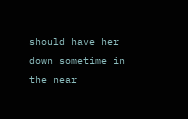should have her down sometime in the near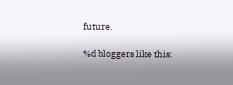future.

%d bloggers like this: